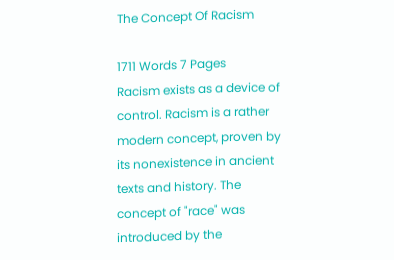The Concept Of Racism

1711 Words 7 Pages
Racism exists as a device of control. Racism is a rather modern concept, proven by its nonexistence in ancient texts and history. The concept of "race" was introduced by the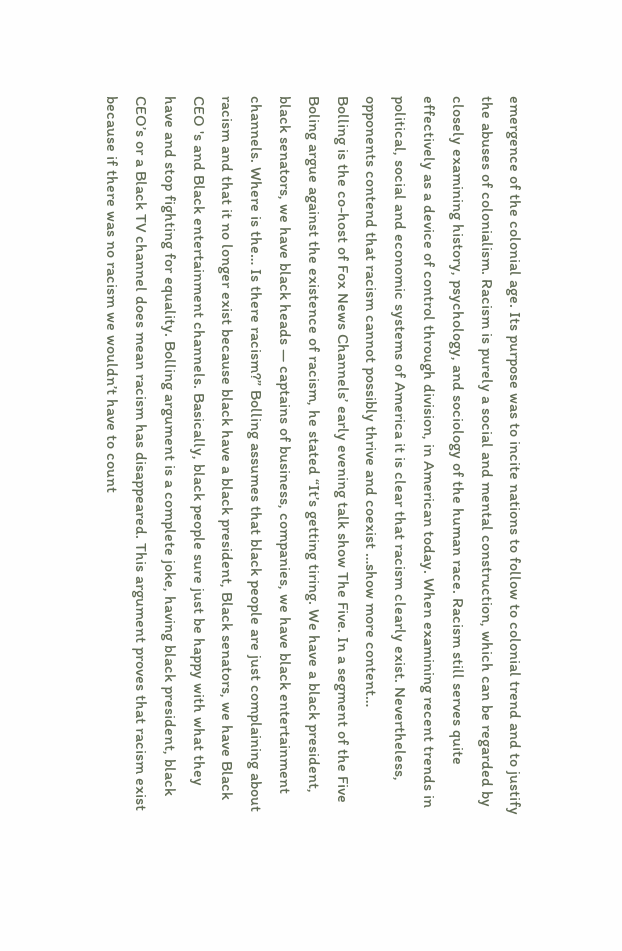emergence of the colonial age. Its purpose was to incite nations to follow to colonial trend and to justify the abuses of colonialism. Racism is purely a social and mental construction, which can be regarded by closely examining history, psychology, and sociology of the human race. Racism still serves quite effectively as a device of control through division, in American today. When examining recent trends in political, social and economic systems of America it is clear that racism clearly exist. Nevertheless, opponents contend that racism cannot possibly thrive and coexist …show more content…
Bolling is the co-host of Fox News Channels’ early evening talk show The Five. In a segment of the Five Boling argue against the existence of racism, he stated “It’s getting tiring. We have a black president, black senators, we have black heads — captains of business, companies, we have black entertainment channels. Where is the… Is there racism?” Bolling assumes that black people are just complaining about racism and that it no longer exist because black have a black president, Black senators, we have Black CEO 's and Black entertainment channels. Basically, black people sure just be happy with what they have and stop fighting for equality. Bolling argument is a complete joke, having black president, black CEO’s or a Black TV channel does mean racism has disappeared. This argument proves that racism exist because if there was no racism we wouldn’t have to count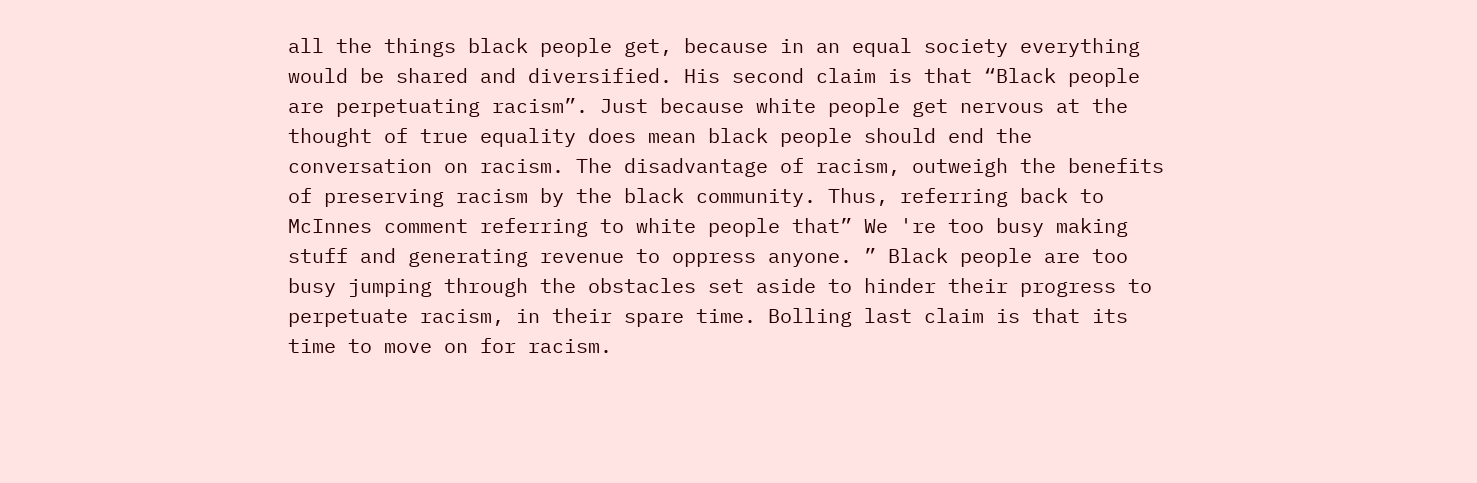all the things black people get, because in an equal society everything would be shared and diversified. His second claim is that “Black people are perpetuating racism”. Just because white people get nervous at the thought of true equality does mean black people should end the conversation on racism. The disadvantage of racism, outweigh the benefits of preserving racism by the black community. Thus, referring back to McInnes comment referring to white people that” We 're too busy making stuff and generating revenue to oppress anyone. ” Black people are too busy jumping through the obstacles set aside to hinder their progress to perpetuate racism, in their spare time. Bolling last claim is that its time to move on for racism.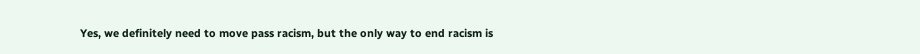Yes, we definitely need to move pass racism, but the only way to end racism is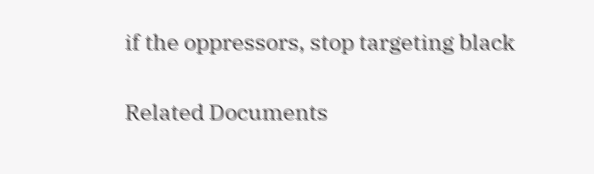if the oppressors, stop targeting black

Related Documents